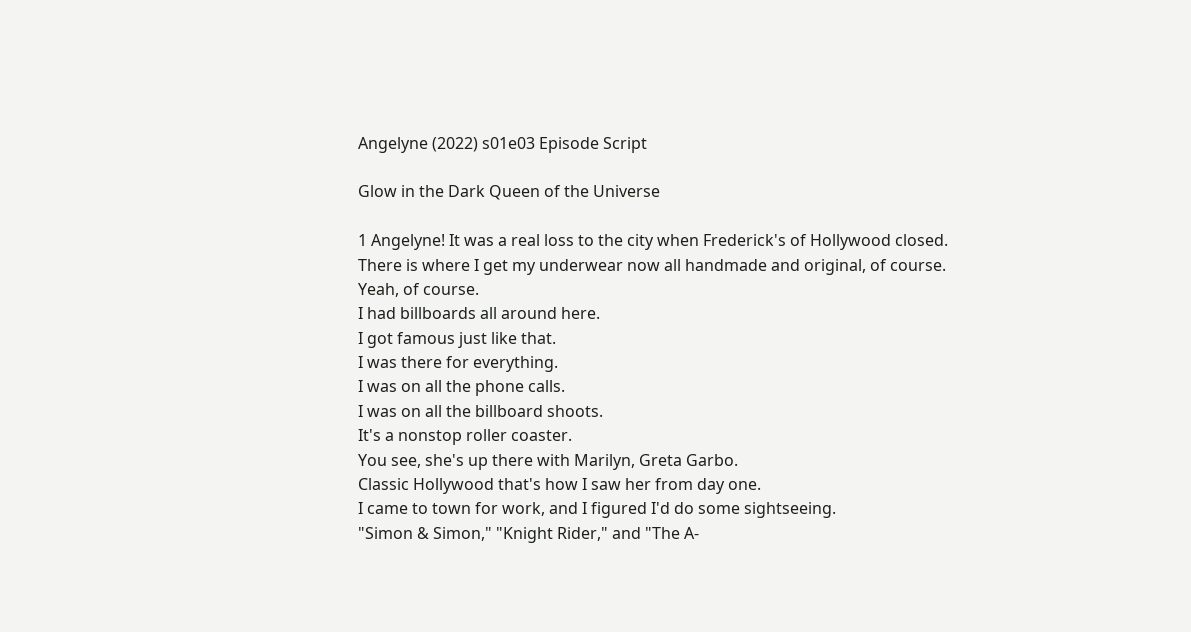Angelyne (2022) s01e03 Episode Script

Glow in the Dark Queen of the Universe

1 Angelyne! It was a real loss to the city when Frederick's of Hollywood closed.
There is where I get my underwear now all handmade and original, of course.
Yeah, of course.
I had billboards all around here.
I got famous just like that.
I was there for everything.
I was on all the phone calls.
I was on all the billboard shoots.
It's a nonstop roller coaster.
You see, she's up there with Marilyn, Greta Garbo.
Classic Hollywood that's how I saw her from day one.
I came to town for work, and I figured I'd do some sightseeing.
"Simon & Simon," "Knight Rider," and "The A-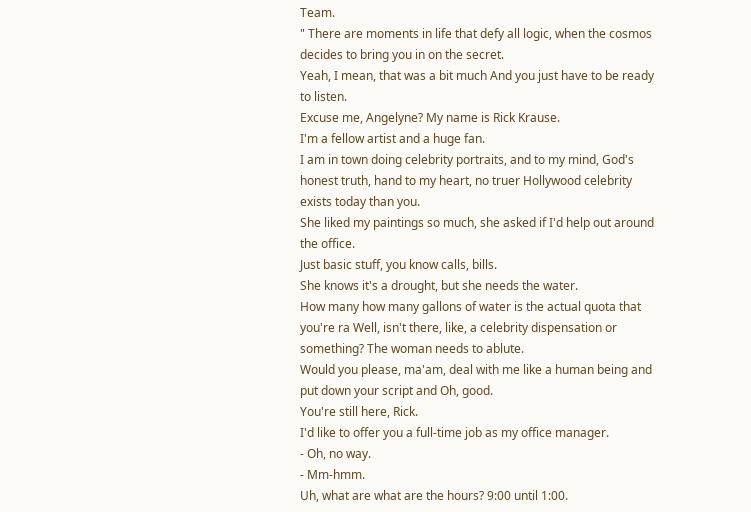Team.
" There are moments in life that defy all logic, when the cosmos decides to bring you in on the secret.
Yeah, I mean, that was a bit much And you just have to be ready to listen.
Excuse me, Angelyne? My name is Rick Krause.
I'm a fellow artist and a huge fan.
I am in town doing celebrity portraits, and to my mind, God's honest truth, hand to my heart, no truer Hollywood celebrity exists today than you.
She liked my paintings so much, she asked if I'd help out around the office.
Just basic stuff, you know calls, bills.
She knows it's a drought, but she needs the water.
How many how many gallons of water is the actual quota that you're ra Well, isn't there, like, a celebrity dispensation or something? The woman needs to ablute.
Would you please, ma'am, deal with me like a human being and put down your script and Oh, good.
You're still here, Rick.
I'd like to offer you a full-time job as my office manager.
- Oh, no way.
- Mm-hmm.
Uh, what are what are the hours? 9:00 until 1:00.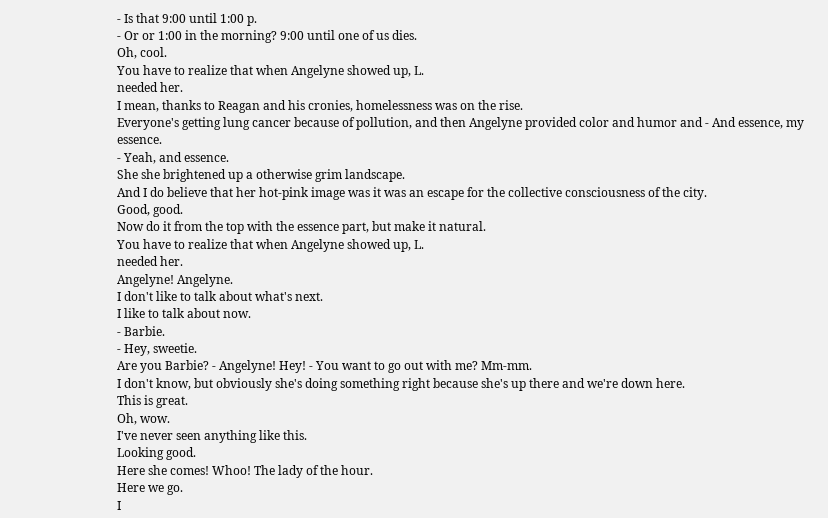- Is that 9:00 until 1:00 p.
- Or or 1:00 in the morning? 9:00 until one of us dies.
Oh, cool.
You have to realize that when Angelyne showed up, L.
needed her.
I mean, thanks to Reagan and his cronies, homelessness was on the rise.
Everyone's getting lung cancer because of pollution, and then Angelyne provided color and humor and - And essence, my essence.
- Yeah, and essence.
She she brightened up a otherwise grim landscape.
And I do believe that her hot-pink image was it was an escape for the collective consciousness of the city.
Good, good.
Now do it from the top with the essence part, but make it natural.
You have to realize that when Angelyne showed up, L.
needed her.
Angelyne! Angelyne.
I don't like to talk about what's next.
I like to talk about now.
- Barbie.
- Hey, sweetie.
Are you Barbie? - Angelyne! Hey! - You want to go out with me? Mm-mm.
I don't know, but obviously she's doing something right because she's up there and we're down here.
This is great.
Oh, wow.
I've never seen anything like this.
Looking good.
Here she comes! Whoo! The lady of the hour.
Here we go.
I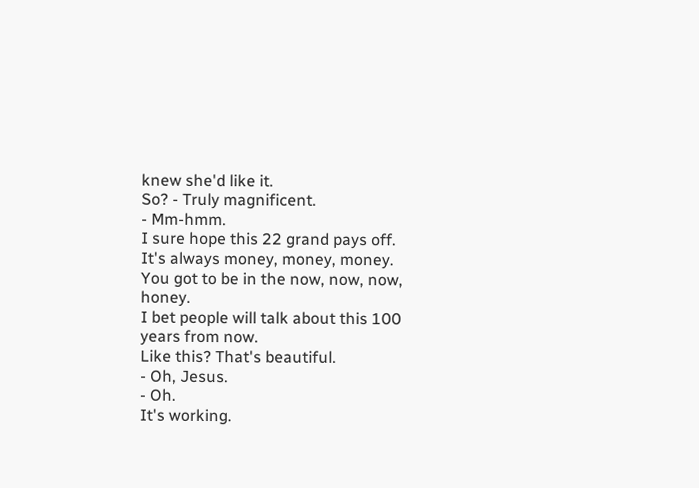knew she'd like it.
So? - Truly magnificent.
- Mm-hmm.
I sure hope this 22 grand pays off.
It's always money, money, money.
You got to be in the now, now, now, honey.
I bet people will talk about this 100 years from now.
Like this? That's beautiful.
- Oh, Jesus.
- Oh.
It's working.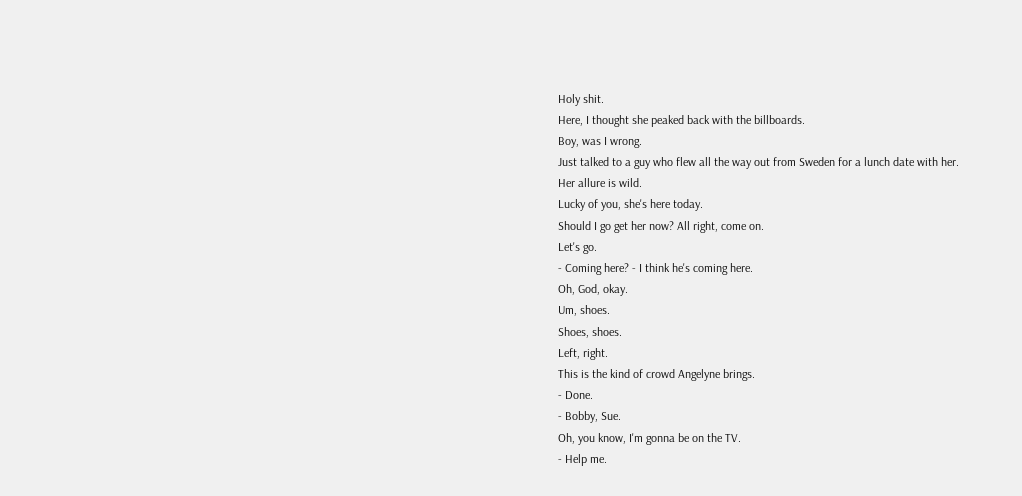Holy shit.
Here, I thought she peaked back with the billboards.
Boy, was I wrong.
Just talked to a guy who flew all the way out from Sweden for a lunch date with her.
Her allure is wild.
Lucky of you, she's here today.
Should I go get her now? All right, come on.
Let's go.
- Coming here? - I think he's coming here.
Oh, God, okay.
Um, shoes.
Shoes, shoes.
Left, right.
This is the kind of crowd Angelyne brings.
- Done.
- Bobby, Sue.
Oh, you know, I'm gonna be on the TV.
- Help me.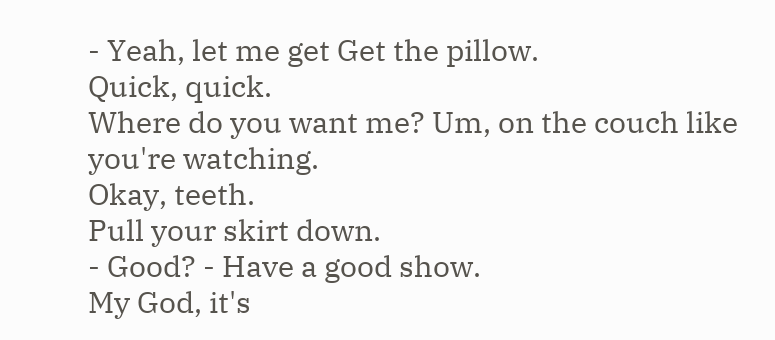- Yeah, let me get Get the pillow.
Quick, quick.
Where do you want me? Um, on the couch like you're watching.
Okay, teeth.
Pull your skirt down.
- Good? - Have a good show.
My God, it's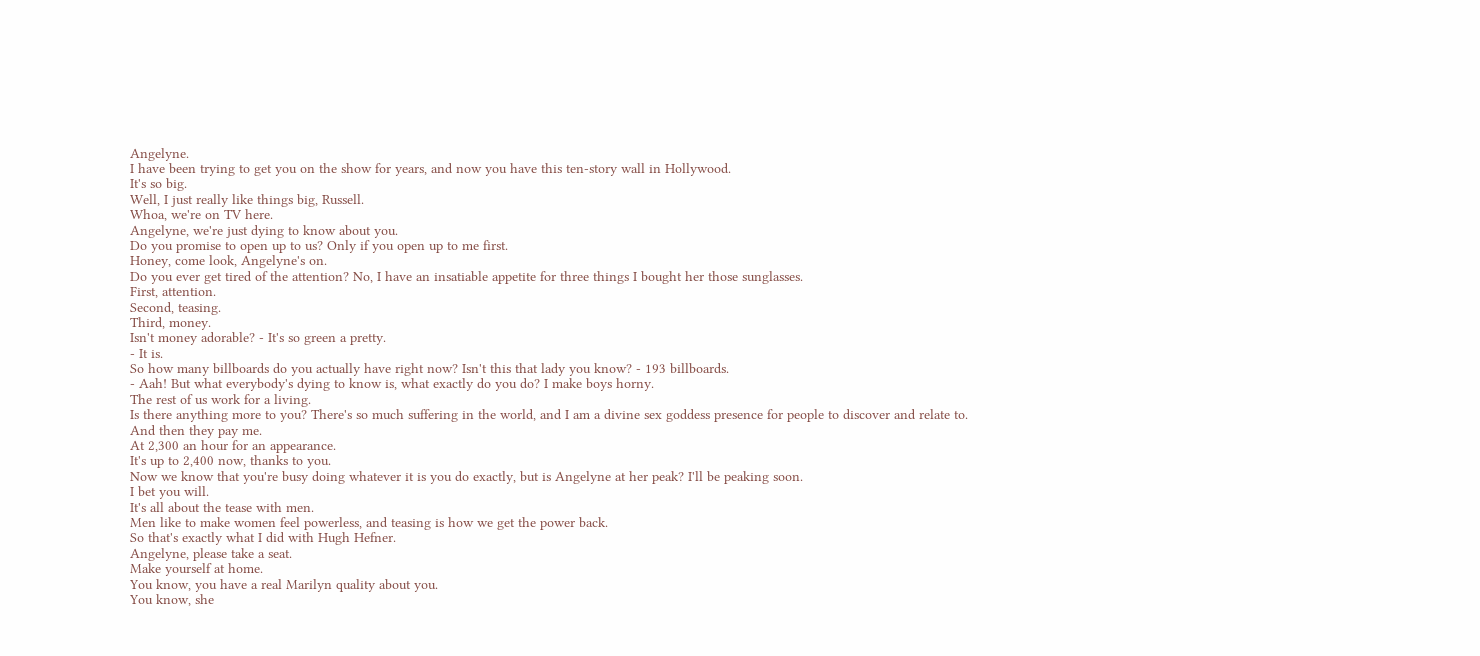Angelyne.
I have been trying to get you on the show for years, and now you have this ten-story wall in Hollywood.
It's so big.
Well, I just really like things big, Russell.
Whoa, we're on TV here.
Angelyne, we're just dying to know about you.
Do you promise to open up to us? Only if you open up to me first.
Honey, come look, Angelyne's on.
Do you ever get tired of the attention? No, I have an insatiable appetite for three things I bought her those sunglasses.
First, attention.
Second, teasing.
Third, money.
Isn't money adorable? - It's so green a pretty.
- It is.
So how many billboards do you actually have right now? Isn't this that lady you know? - 193 billboards.
- Aah! But what everybody's dying to know is, what exactly do you do? I make boys horny.
The rest of us work for a living.
Is there anything more to you? There's so much suffering in the world, and I am a divine sex goddess presence for people to discover and relate to.
And then they pay me.
At 2,300 an hour for an appearance.
It's up to 2,400 now, thanks to you.
Now we know that you're busy doing whatever it is you do exactly, but is Angelyne at her peak? I'll be peaking soon.
I bet you will.
It's all about the tease with men.
Men like to make women feel powerless, and teasing is how we get the power back.
So that's exactly what I did with Hugh Hefner.
Angelyne, please take a seat.
Make yourself at home.
You know, you have a real Marilyn quality about you.
You know, she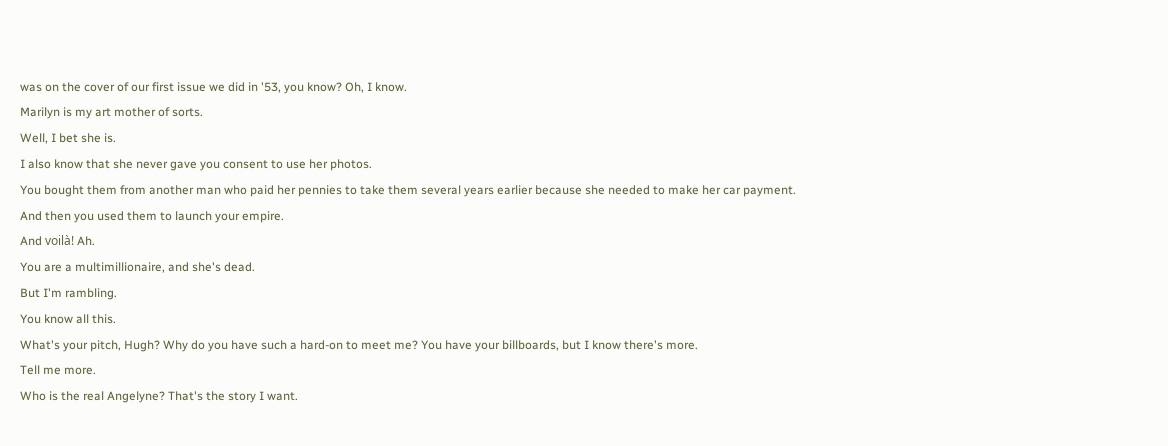was on the cover of our first issue we did in '53, you know? Oh, I know.
Marilyn is my art mother of sorts.
Well, I bet she is.
I also know that she never gave you consent to use her photos.
You bought them from another man who paid her pennies to take them several years earlier because she needed to make her car payment.
And then you used them to launch your empire.
And voilà! Ah.
You are a multimillionaire, and she's dead.
But I'm rambling.
You know all this.
What's your pitch, Hugh? Why do you have such a hard-on to meet me? You have your billboards, but I know there's more.
Tell me more.
Who is the real Angelyne? That's the story I want.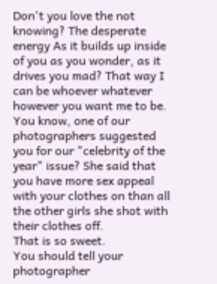Don't you love the not knowing? The desperate energy As it builds up inside of you as you wonder, as it drives you mad? That way I can be whoever whatever however you want me to be.
You know, one of our photographers suggested you for our "celebrity of the year" issue? She said that you have more sex appeal with your clothes on than all the other girls she shot with their clothes off.
That is so sweet.
You should tell your photographer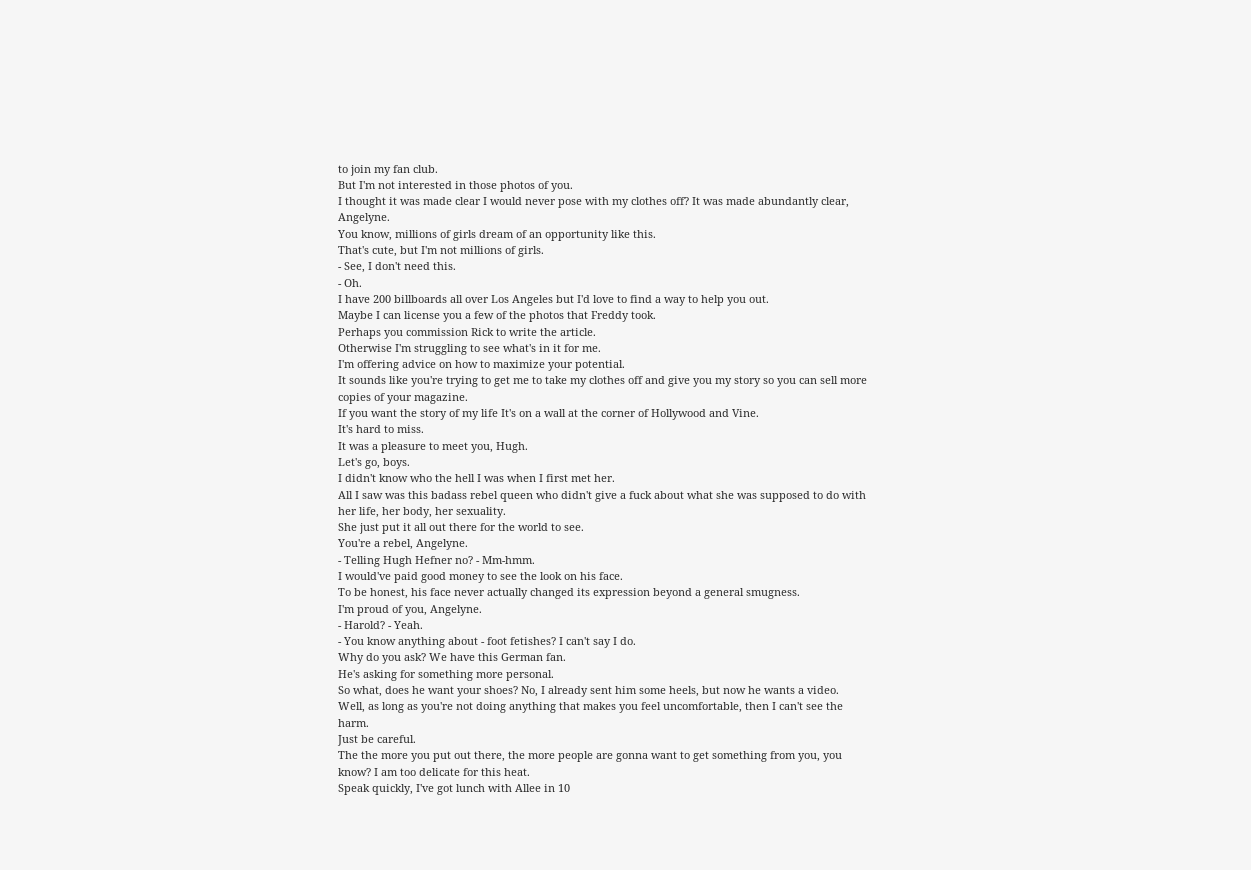to join my fan club.
But I'm not interested in those photos of you.
I thought it was made clear I would never pose with my clothes off? It was made abundantly clear, Angelyne.
You know, millions of girls dream of an opportunity like this.
That's cute, but I'm not millions of girls.
- See, I don't need this.
- Oh.
I have 200 billboards all over Los Angeles but I'd love to find a way to help you out.
Maybe I can license you a few of the photos that Freddy took.
Perhaps you commission Rick to write the article.
Otherwise I'm struggling to see what's in it for me.
I'm offering advice on how to maximize your potential.
It sounds like you're trying to get me to take my clothes off and give you my story so you can sell more copies of your magazine.
If you want the story of my life It's on a wall at the corner of Hollywood and Vine.
It's hard to miss.
It was a pleasure to meet you, Hugh.
Let's go, boys.
I didn't know who the hell I was when I first met her.
All I saw was this badass rebel queen who didn't give a fuck about what she was supposed to do with her life, her body, her sexuality.
She just put it all out there for the world to see.
You're a rebel, Angelyne.
- Telling Hugh Hefner no? - Mm-hmm.
I would've paid good money to see the look on his face.
To be honest, his face never actually changed its expression beyond a general smugness.
I'm proud of you, Angelyne.
- Harold? - Yeah.
- You know anything about - foot fetishes? I can't say I do.
Why do you ask? We have this German fan.
He's asking for something more personal.
So what, does he want your shoes? No, I already sent him some heels, but now he wants a video.
Well, as long as you're not doing anything that makes you feel uncomfortable, then I can't see the harm.
Just be careful.
The the more you put out there, the more people are gonna want to get something from you, you know? I am too delicate for this heat.
Speak quickly, I've got lunch with Allee in 10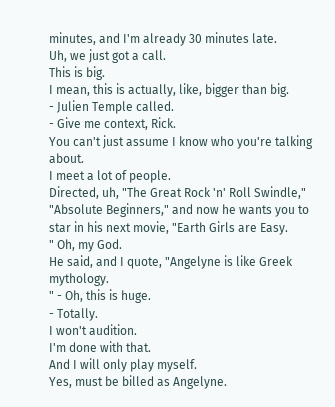minutes, and I'm already 30 minutes late.
Uh, we just got a call.
This is big.
I mean, this is actually, like, bigger than big.
- Julien Temple called.
- Give me context, Rick.
You can't just assume I know who you're talking about.
I meet a lot of people.
Directed, uh, "The Great Rock 'n' Roll Swindle," "Absolute Beginners," and now he wants you to star in his next movie, "Earth Girls are Easy.
" Oh, my God.
He said, and I quote, "Angelyne is like Greek mythology.
" - Oh, this is huge.
- Totally.
I won't audition.
I'm done with that.
And I will only play myself.
Yes, must be billed as Angelyne.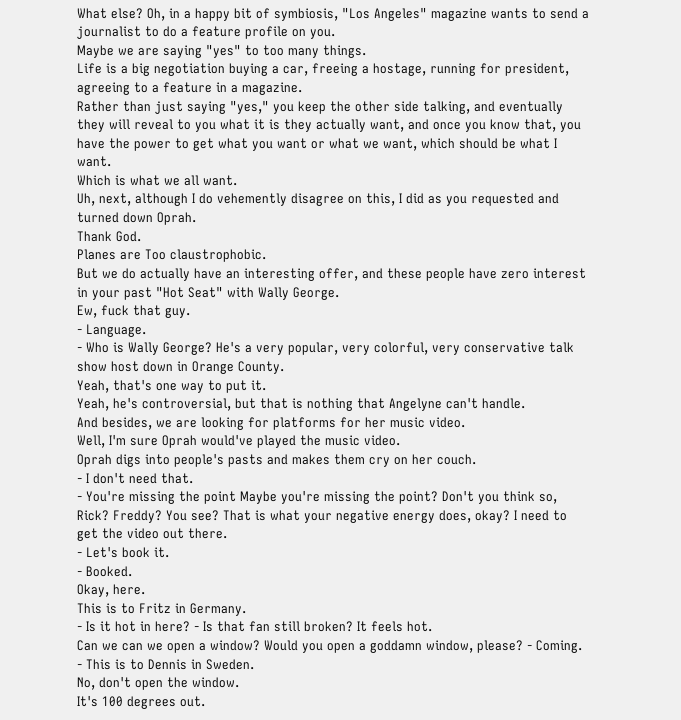What else? Oh, in a happy bit of symbiosis, "Los Angeles" magazine wants to send a journalist to do a feature profile on you.
Maybe we are saying "yes" to too many things.
Life is a big negotiation buying a car, freeing a hostage, running for president, agreeing to a feature in a magazine.
Rather than just saying "yes," you keep the other side talking, and eventually they will reveal to you what it is they actually want, and once you know that, you have the power to get what you want or what we want, which should be what I want.
Which is what we all want.
Uh, next, although I do vehemently disagree on this, I did as you requested and turned down Oprah.
Thank God.
Planes are Too claustrophobic.
But we do actually have an interesting offer, and these people have zero interest in your past "Hot Seat" with Wally George.
Ew, fuck that guy.
- Language.
- Who is Wally George? He's a very popular, very colorful, very conservative talk show host down in Orange County.
Yeah, that's one way to put it.
Yeah, he's controversial, but that is nothing that Angelyne can't handle.
And besides, we are looking for platforms for her music video.
Well, I'm sure Oprah would've played the music video.
Oprah digs into people's pasts and makes them cry on her couch.
- I don't need that.
- You're missing the point Maybe you're missing the point? Don't you think so, Rick? Freddy? You see? That is what your negative energy does, okay? I need to get the video out there.
- Let's book it.
- Booked.
Okay, here.
This is to Fritz in Germany.
- Is it hot in here? - Is that fan still broken? It feels hot.
Can we can we open a window? Would you open a goddamn window, please? - Coming.
- This is to Dennis in Sweden.
No, don't open the window.
It's 100 degrees out.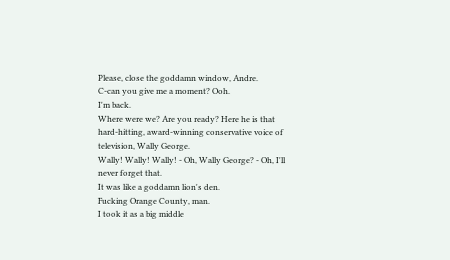Please, close the goddamn window, Andre.
C-can you give me a moment? Ooh.
I'm back.
Where were we? Are you ready? Here he is that hard-hitting, award-winning conservative voice of television, Wally George.
Wally! Wally! Wally! - Oh, Wally George? - Oh, I'll never forget that.
It was like a goddamn lion's den.
Fucking Orange County, man.
I took it as a big middle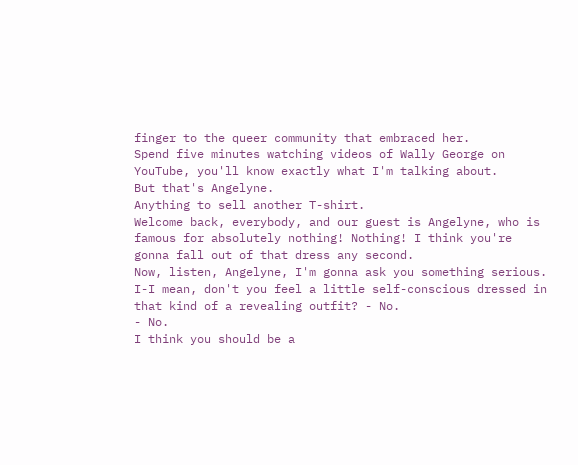finger to the queer community that embraced her.
Spend five minutes watching videos of Wally George on YouTube, you'll know exactly what I'm talking about.
But that's Angelyne.
Anything to sell another T-shirt.
Welcome back, everybody, and our guest is Angelyne, who is famous for absolutely nothing! Nothing! I think you're gonna fall out of that dress any second.
Now, listen, Angelyne, I'm gonna ask you something serious.
I-I mean, don't you feel a little self-conscious dressed in that kind of a revealing outfit? - No.
- No.
I think you should be a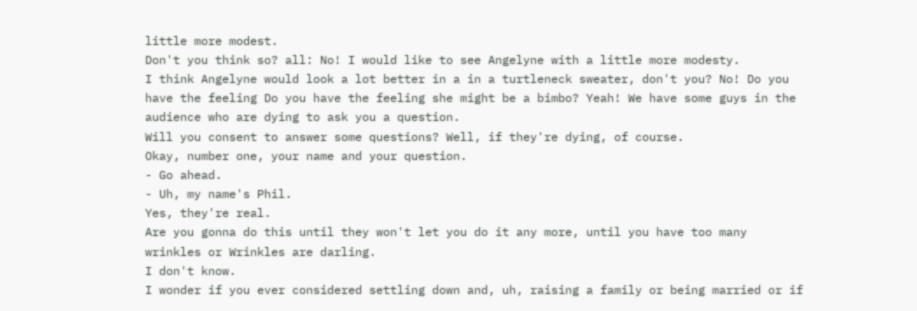little more modest.
Don't you think so? all: No! I would like to see Angelyne with a little more modesty.
I think Angelyne would look a lot better in a in a turtleneck sweater, don't you? No! Do you have the feeling Do you have the feeling she might be a bimbo? Yeah! We have some guys in the audience who are dying to ask you a question.
Will you consent to answer some questions? Well, if they're dying, of course.
Okay, number one, your name and your question.
- Go ahead.
- Uh, my name's Phil.
Yes, they're real.
Are you gonna do this until they won't let you do it any more, until you have too many wrinkles or Wrinkles are darling.
I don't know.
I wonder if you ever considered settling down and, uh, raising a family or being married or if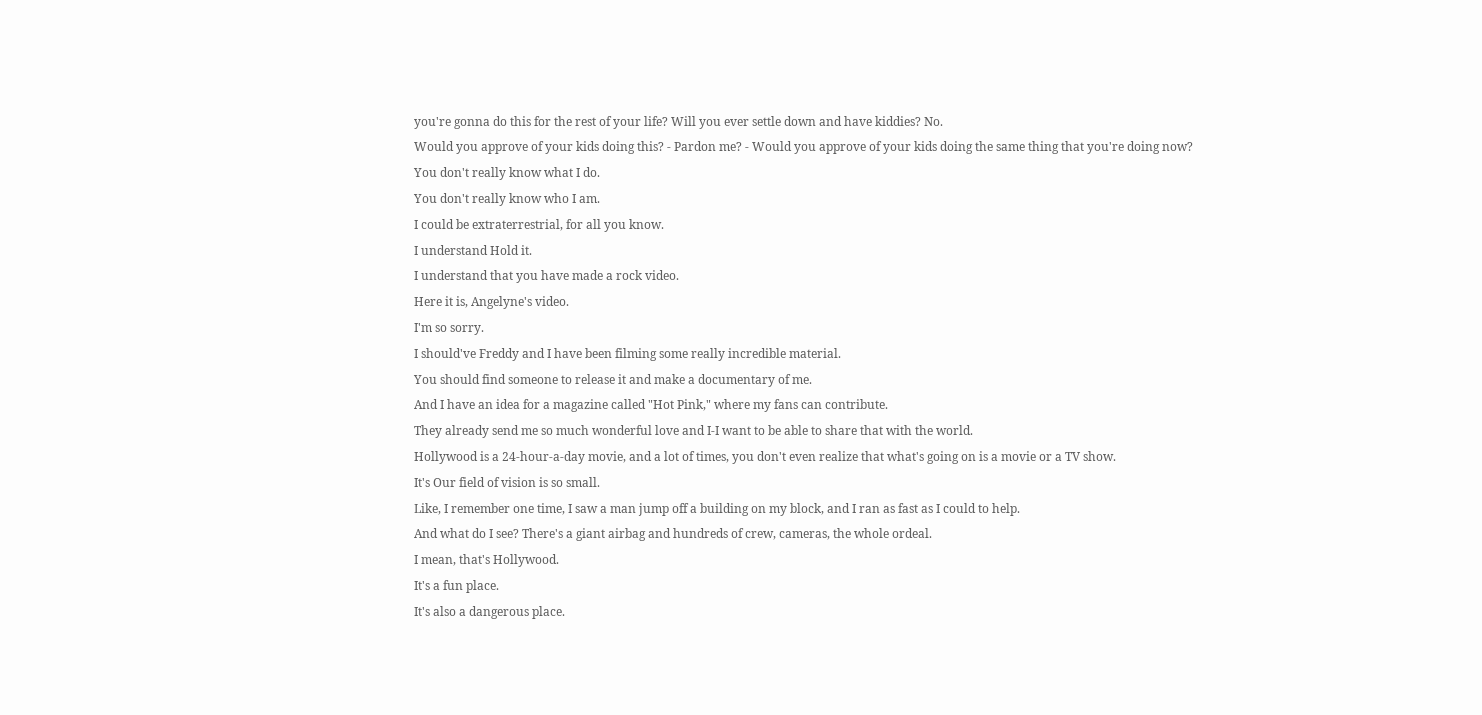you're gonna do this for the rest of your life? Will you ever settle down and have kiddies? No.
Would you approve of your kids doing this? - Pardon me? - Would you approve of your kids doing the same thing that you're doing now? You don't really know what I do.
You don't really know who I am.
I could be extraterrestrial, for all you know.
I understand Hold it.
I understand that you have made a rock video.
Here it is, Angelyne's video.
I'm so sorry.
I should've Freddy and I have been filming some really incredible material.
You should find someone to release it and make a documentary of me.
And I have an idea for a magazine called "Hot Pink," where my fans can contribute.
They already send me so much wonderful love and I-I want to be able to share that with the world.
Hollywood is a 24-hour-a-day movie, and a lot of times, you don't even realize that what's going on is a movie or a TV show.
It's Our field of vision is so small.
Like, I remember one time, I saw a man jump off a building on my block, and I ran as fast as I could to help.
And what do I see? There's a giant airbag and hundreds of crew, cameras, the whole ordeal.
I mean, that's Hollywood.
It's a fun place.
It's also a dangerous place.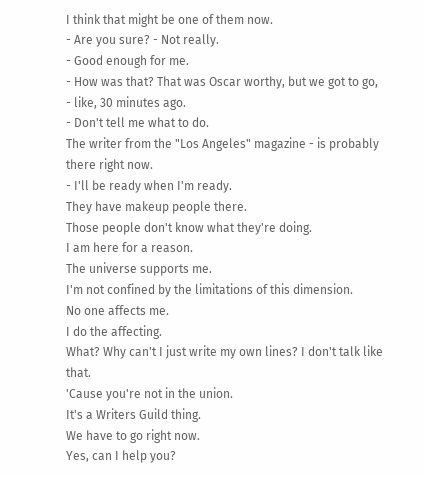I think that might be one of them now.
- Are you sure? - Not really.
- Good enough for me.
- How was that? That was Oscar worthy, but we got to go, - like, 30 minutes ago.
- Don't tell me what to do.
The writer from the "Los Angeles" magazine - is probably there right now.
- I'll be ready when I'm ready.
They have makeup people there.
Those people don't know what they're doing.
I am here for a reason.
The universe supports me.
I'm not confined by the limitations of this dimension.
No one affects me.
I do the affecting.
What? Why can't I just write my own lines? I don't talk like that.
'Cause you're not in the union.
It's a Writers Guild thing.
We have to go right now.
Yes, can I help you?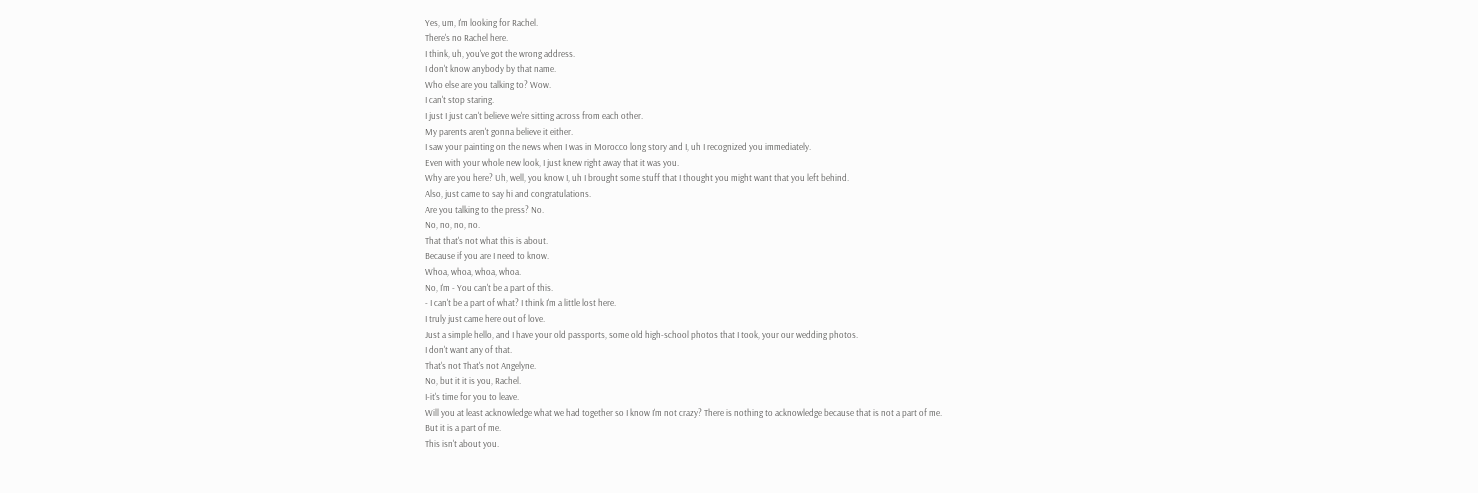Yes, um, I'm looking for Rachel.
There's no Rachel here.
I think, uh, you've got the wrong address.
I don't know anybody by that name.
Who else are you talking to? Wow.
I can't stop staring.
I just I just can't believe we're sitting across from each other.
My parents aren't gonna believe it either.
I saw your painting on the news when I was in Morocco long story and I, uh I recognized you immediately.
Even with your whole new look, I just knew right away that it was you.
Why are you here? Uh, well, you know I, uh I brought some stuff that I thought you might want that you left behind.
Also, just came to say hi and congratulations.
Are you talking to the press? No.
No, no, no, no.
That that's not what this is about.
Because if you are I need to know.
Whoa, whoa, whoa, whoa.
No, I'm - You can't be a part of this.
- I can't be a part of what? I think I'm a little lost here.
I truly just came here out of love.
Just a simple hello, and I have your old passports, some old high-school photos that I took, your our wedding photos.
I don't want any of that.
That's not That's not Angelyne.
No, but it it is you, Rachel.
I-it's time for you to leave.
Will you at least acknowledge what we had together so I know I'm not crazy? There is nothing to acknowledge because that is not a part of me.
But it is a part of me.
This isn't about you.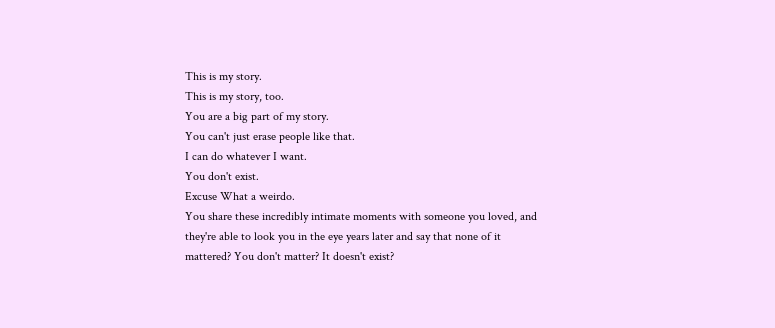This is my story.
This is my story, too.
You are a big part of my story.
You can't just erase people like that.
I can do whatever I want.
You don't exist.
Excuse What a weirdo.
You share these incredibly intimate moments with someone you loved, and they're able to look you in the eye years later and say that none of it mattered? You don't matter? It doesn't exist?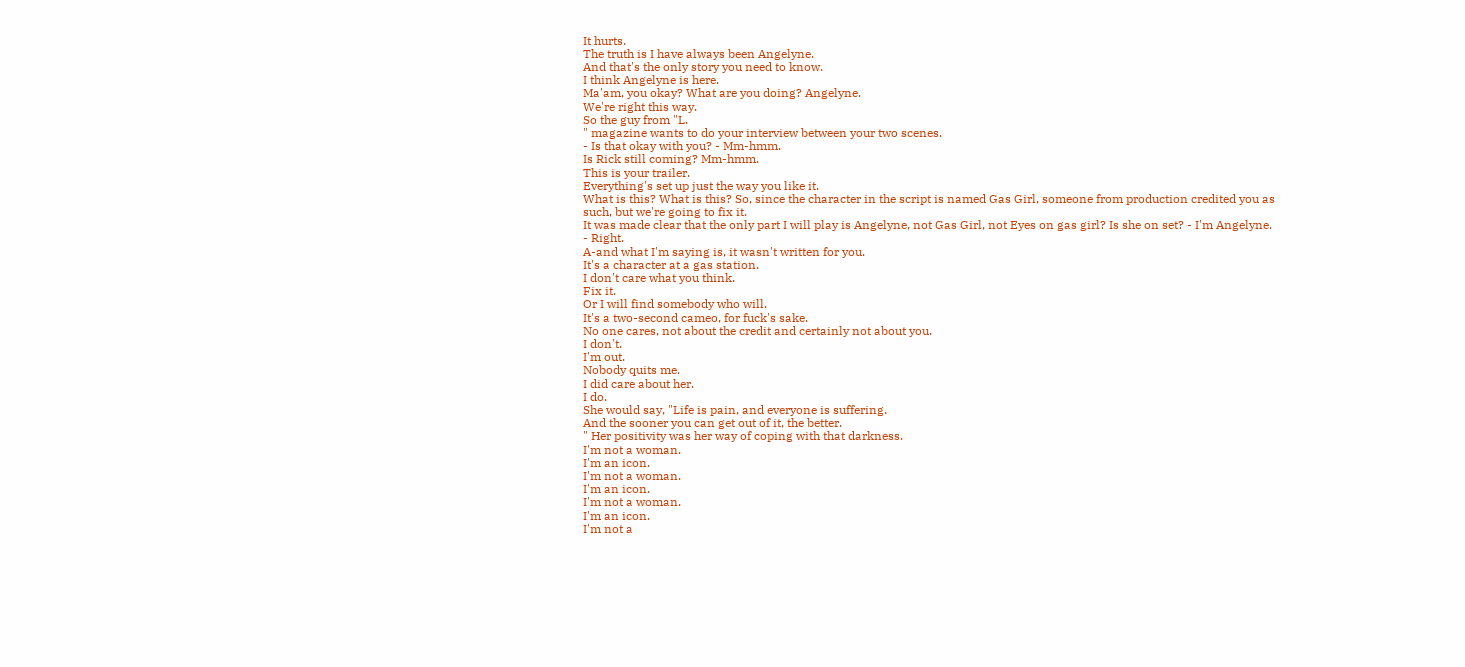It hurts.
The truth is I have always been Angelyne.
And that's the only story you need to know.
I think Angelyne is here.
Ma'am, you okay? What are you doing? Angelyne.
We're right this way.
So the guy from "L.
" magazine wants to do your interview between your two scenes.
- Is that okay with you? - Mm-hmm.
Is Rick still coming? Mm-hmm.
This is your trailer.
Everything's set up just the way you like it.
What is this? What is this? So, since the character in the script is named Gas Girl, someone from production credited you as such, but we're going to fix it.
It was made clear that the only part I will play is Angelyne, not Gas Girl, not Eyes on gas girl? Is she on set? - I'm Angelyne.
- Right.
A-and what I'm saying is, it wasn't written for you.
It's a character at a gas station.
I don't care what you think.
Fix it.
Or I will find somebody who will.
It's a two-second cameo, for fuck's sake.
No one cares, not about the credit and certainly not about you.
I don't.
I'm out.
Nobody quits me.
I did care about her.
I do.
She would say, "Life is pain, and everyone is suffering.
And the sooner you can get out of it, the better.
" Her positivity was her way of coping with that darkness.
I'm not a woman.
I'm an icon.
I'm not a woman.
I'm an icon.
I'm not a woman.
I'm an icon.
I'm not a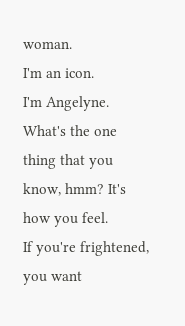woman.
I'm an icon.
I'm Angelyne.
What's the one thing that you know, hmm? It's how you feel.
If you're frightened, you want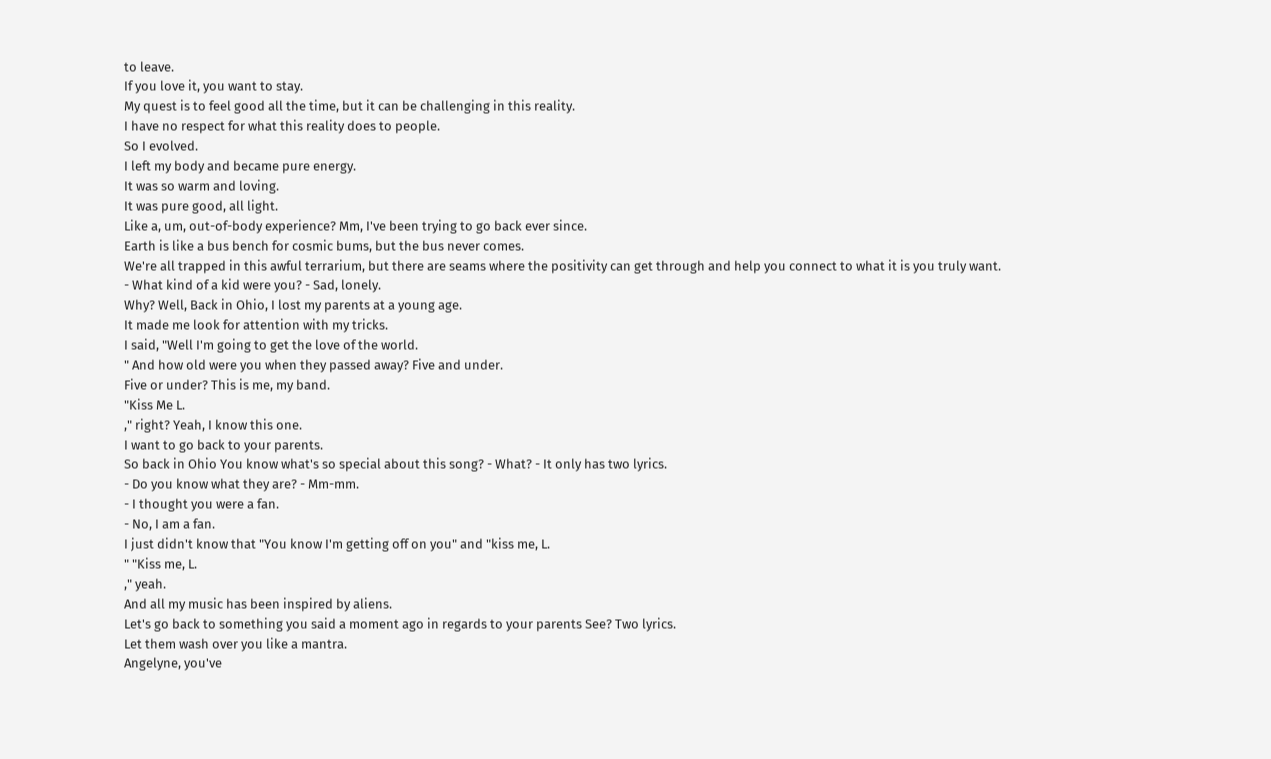to leave.
If you love it, you want to stay.
My quest is to feel good all the time, but it can be challenging in this reality.
I have no respect for what this reality does to people.
So I evolved.
I left my body and became pure energy.
It was so warm and loving.
It was pure good, all light.
Like a, um, out-of-body experience? Mm, I've been trying to go back ever since.
Earth is like a bus bench for cosmic bums, but the bus never comes.
We're all trapped in this awful terrarium, but there are seams where the positivity can get through and help you connect to what it is you truly want.
- What kind of a kid were you? - Sad, lonely.
Why? Well, Back in Ohio, I lost my parents at a young age.
It made me look for attention with my tricks.
I said, "Well I'm going to get the love of the world.
" And how old were you when they passed away? Five and under.
Five or under? This is me, my band.
"Kiss Me L.
," right? Yeah, I know this one.
I want to go back to your parents.
So back in Ohio You know what's so special about this song? - What? - It only has two lyrics.
- Do you know what they are? - Mm-mm.
- I thought you were a fan.
- No, I am a fan.
I just didn't know that "You know I'm getting off on you" and "kiss me, L.
" "Kiss me, L.
," yeah.
And all my music has been inspired by aliens.
Let's go back to something you said a moment ago in regards to your parents See? Two lyrics.
Let them wash over you like a mantra.
Angelyne, you've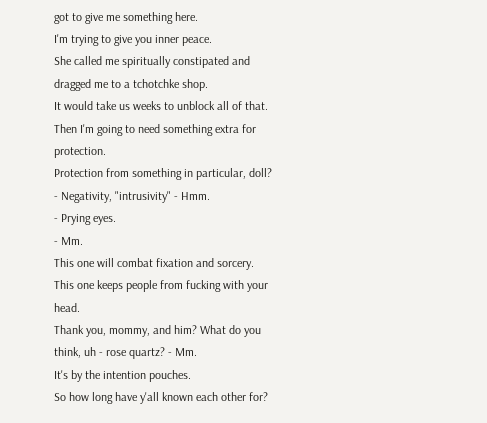got to give me something here.
I'm trying to give you inner peace.
She called me spiritually constipated and dragged me to a tchotchke shop.
It would take us weeks to unblock all of that.
Then I'm going to need something extra for protection.
Protection from something in particular, doll? - Negativity, "intrusivity" - Hmm.
- Prying eyes.
- Mm.
This one will combat fixation and sorcery.
This one keeps people from fucking with your head.
Thank you, mommy, and him? What do you think, uh - rose quartz? - Mm.
It's by the intention pouches.
So how long have y'all known each other for?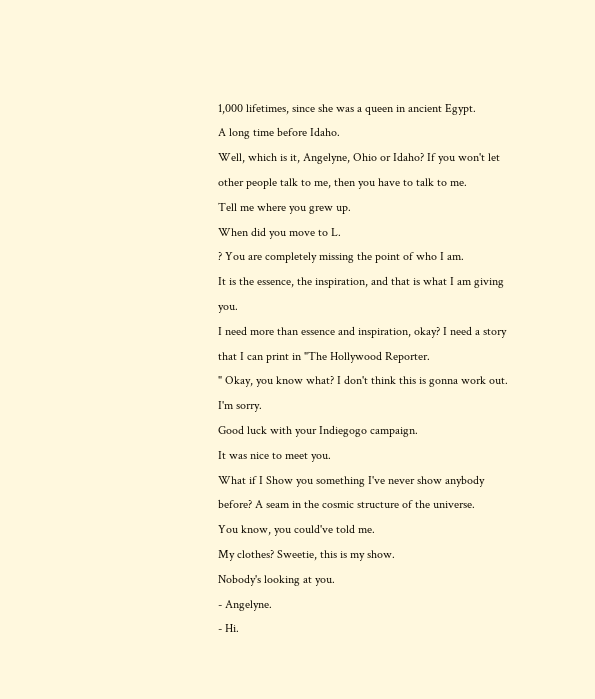1,000 lifetimes, since she was a queen in ancient Egypt.
A long time before Idaho.
Well, which is it, Angelyne, Ohio or Idaho? If you won't let other people talk to me, then you have to talk to me.
Tell me where you grew up.
When did you move to L.
? You are completely missing the point of who I am.
It is the essence, the inspiration, and that is what I am giving you.
I need more than essence and inspiration, okay? I need a story that I can print in "The Hollywood Reporter.
" Okay, you know what? I don't think this is gonna work out.
I'm sorry.
Good luck with your Indiegogo campaign.
It was nice to meet you.
What if I Show you something I've never show anybody before? A seam in the cosmic structure of the universe.
You know, you could've told me.
My clothes? Sweetie, this is my show.
Nobody's looking at you.
- Angelyne.
- Hi.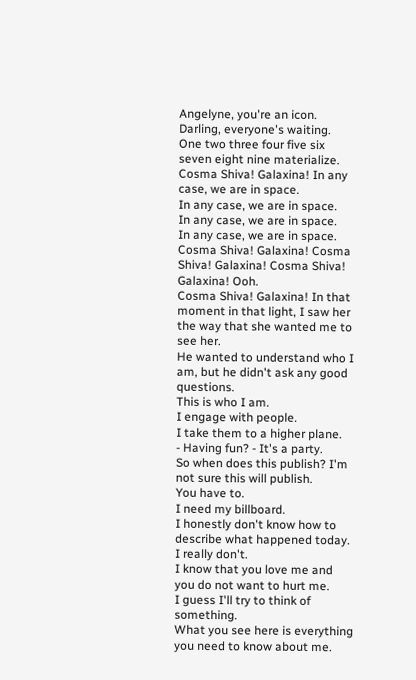Angelyne, you're an icon.
Darling, everyone's waiting.
One two three four five six seven eight nine materialize.
Cosma Shiva! Galaxina! In any case, we are in space.
In any case, we are in space.
In any case, we are in space.
In any case, we are in space.
Cosma Shiva! Galaxina! Cosma Shiva! Galaxina! Cosma Shiva! Galaxina! Ooh.
Cosma Shiva! Galaxina! In that moment in that light, I saw her the way that she wanted me to see her.
He wanted to understand who I am, but he didn't ask any good questions.
This is who I am.
I engage with people.
I take them to a higher plane.
- Having fun? - It's a party.
So when does this publish? I'm not sure this will publish.
You have to.
I need my billboard.
I honestly don't know how to describe what happened today.
I really don't.
I know that you love me and you do not want to hurt me.
I guess I'll try to think of something.
What you see here is everything you need to know about me.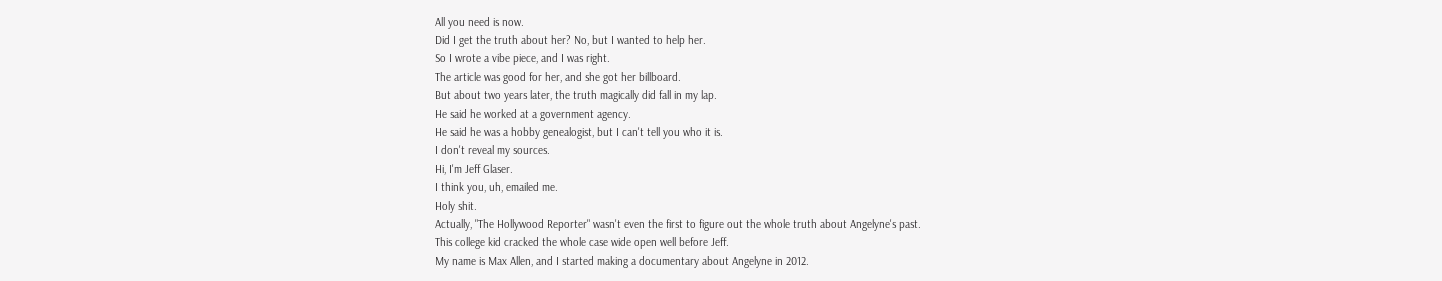All you need is now.
Did I get the truth about her? No, but I wanted to help her.
So I wrote a vibe piece, and I was right.
The article was good for her, and she got her billboard.
But about two years later, the truth magically did fall in my lap.
He said he worked at a government agency.
He said he was a hobby genealogist, but I can't tell you who it is.
I don't reveal my sources.
Hi, I'm Jeff Glaser.
I think you, uh, emailed me.
Holy shit.
Actually, "The Hollywood Reporter" wasn't even the first to figure out the whole truth about Angelyne's past.
This college kid cracked the whole case wide open well before Jeff.
My name is Max Allen, and I started making a documentary about Angelyne in 2012.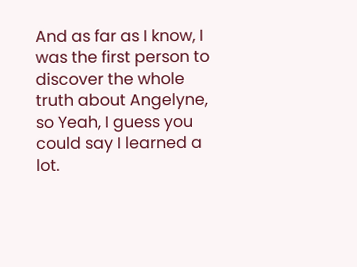And as far as I know, I was the first person to discover the whole truth about Angelyne, so Yeah, I guess you could say I learned a lot.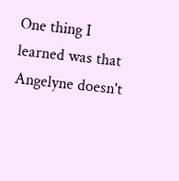One thing I learned was that Angelyne doesn't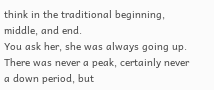think in the traditional beginning, middle, and end.
You ask her, she was always going up.
There was never a peak, certainly never a down period, but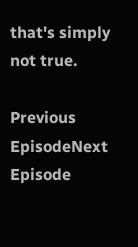that's simply not true.

Previous EpisodeNext Episode